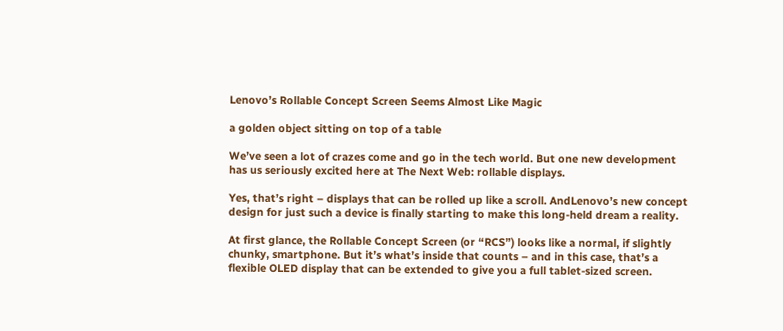Lenovo’s Rollable Concept Screen Seems Almost Like Magic

a golden object sitting on top of a table

We’ve seen a lot of crazes come and go in the tech world. But one new development has us seriously excited here at The Next Web: rollable displays.

Yes, that’s right – displays that can be rolled up like a scroll. AndLenovo’s new concept design for just such a device is finally starting to make this long-held dream a reality.

At first glance, the Rollable Concept Screen (or “RCS”) looks like a normal, if slightly chunky, smartphone. But it’s what’s inside that counts – and in this case, that’s a flexible OLED display that can be extended to give you a full tablet-sized screen.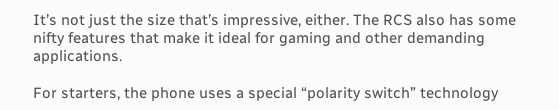It’s not just the size that’s impressive, either. The RCS also has some nifty features that make it ideal for gaming and other demanding applications.

For starters, the phone uses a special “polarity switch” technology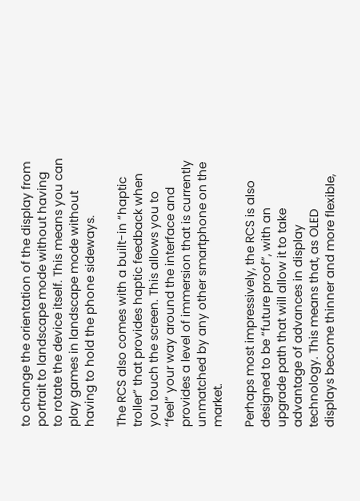to change the orientation of the display from portrait to landscape mode without having to rotate the device itself. This means you can play games in landscape mode without having to hold the phone sideways.

The RCS also comes with a built-in “haptic troller” that provides haptic feedback when you touch the screen. This allows you to “feel” your way around the interface and provides a level of immersion that is currently unmatched by any other smartphone on the market.

Perhaps most impressively, the RCS is also designed to be “future proof”, with an upgrade path that will allow it to take advantage of advances in display technology. This means that, as OLED displays become thinner and more flexible,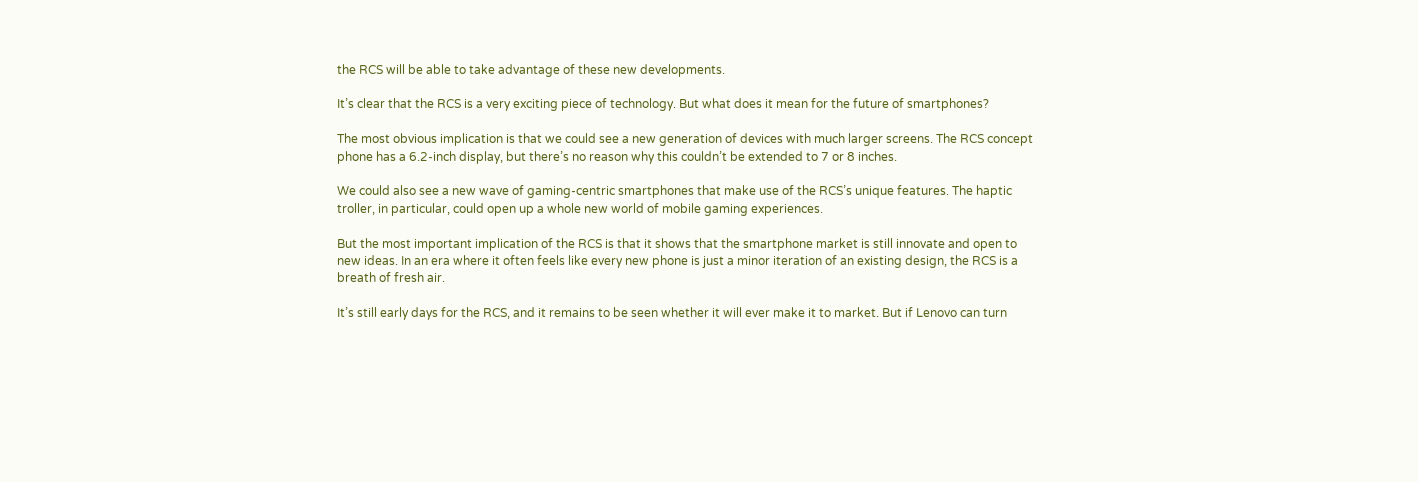the RCS will be able to take advantage of these new developments.

It’s clear that the RCS is a very exciting piece of technology. But what does it mean for the future of smartphones?

The most obvious implication is that we could see a new generation of devices with much larger screens. The RCS concept phone has a 6.2-inch display, but there’s no reason why this couldn’t be extended to 7 or 8 inches.

We could also see a new wave of gaming-centric smartphones that make use of the RCS’s unique features. The haptic troller, in particular, could open up a whole new world of mobile gaming experiences.

But the most important implication of the RCS is that it shows that the smartphone market is still innovate and open to new ideas. In an era where it often feels like every new phone is just a minor iteration of an existing design, the RCS is a breath of fresh air.

It’s still early days for the RCS, and it remains to be seen whether it will ever make it to market. But if Lenovo can turn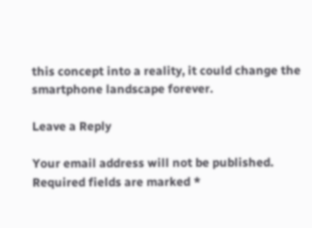this concept into a reality, it could change the smartphone landscape forever.

Leave a Reply

Your email address will not be published. Required fields are marked *